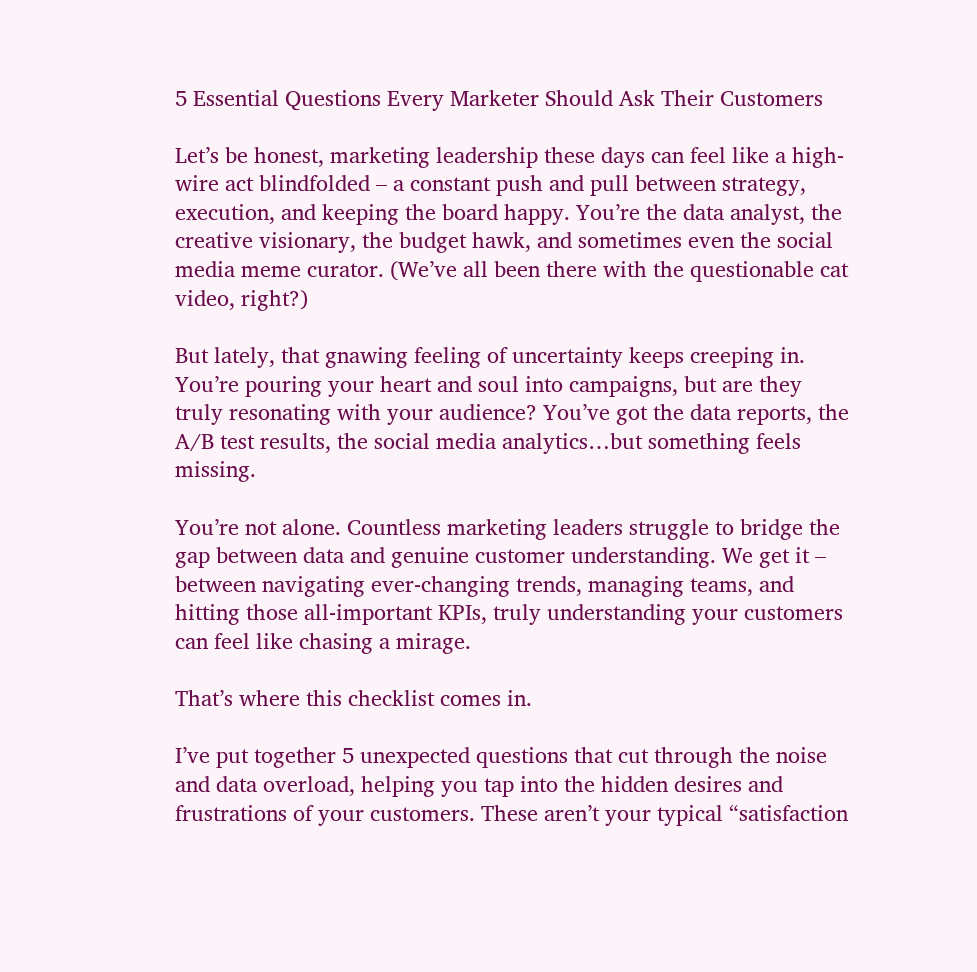5 Essential Questions Every Marketer Should Ask Their Customers

Let’s be honest, marketing leadership these days can feel like a high-wire act blindfolded – a constant push and pull between strategy, execution, and keeping the board happy. You’re the data analyst, the creative visionary, the budget hawk, and sometimes even the social media meme curator. (We’ve all been there with the questionable cat video, right?)

But lately, that gnawing feeling of uncertainty keeps creeping in. You’re pouring your heart and soul into campaigns, but are they truly resonating with your audience? You’ve got the data reports, the A/B test results, the social media analytics…but something feels missing.

You’re not alone. Countless marketing leaders struggle to bridge the gap between data and genuine customer understanding. We get it – between navigating ever-changing trends, managing teams, and hitting those all-important KPIs, truly understanding your customers can feel like chasing a mirage.

That’s where this checklist comes in.

I’ve put together 5 unexpected questions that cut through the noise and data overload, helping you tap into the hidden desires and frustrations of your customers. These aren’t your typical “satisfaction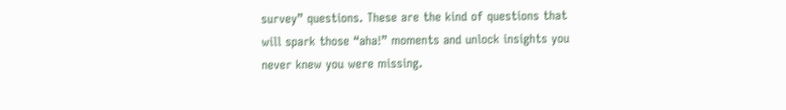survey” questions. These are the kind of questions that will spark those “aha!” moments and unlock insights you never knew you were missing.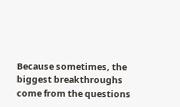Because sometimes, the biggest breakthroughs come from the questions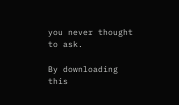you never thought to ask.

By downloading this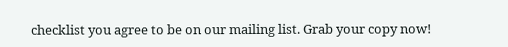checklist you agree to be on our mailing list. Grab your copy now!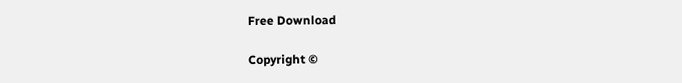Free Download

Copyright ©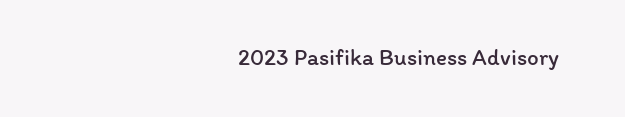2023 Pasifika Business Advisory